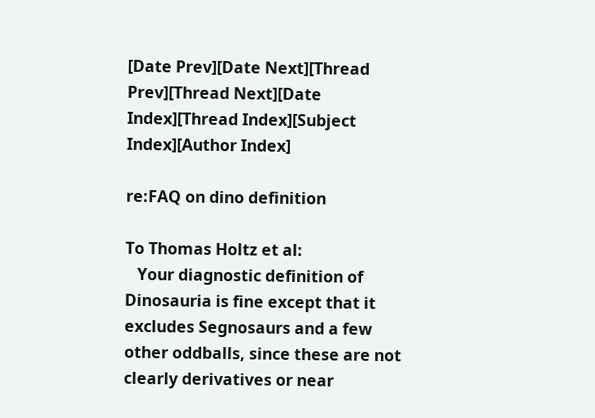[Date Prev][Date Next][Thread Prev][Thread Next][Date Index][Thread Index][Subject Index][Author Index]

re:FAQ on dino definition

To Thomas Holtz et al:
   Your diagnostic definition of Dinosauria is fine except that it
excludes Segnosaurs and a few other oddballs, since these are not
clearly derivatives or near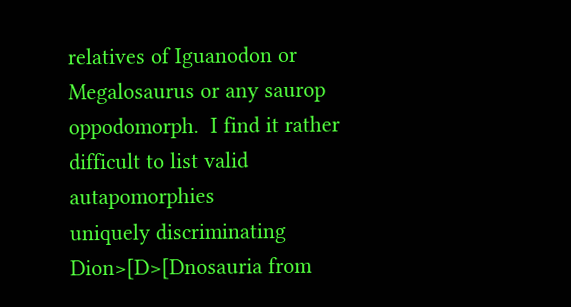relatives of Iguanodon or Megalosaurus or any saurop
oppodomorph.  I find it rather difficult to list valid autapomorphies
uniquely discriminating  Dion>[D>[Dnosauria from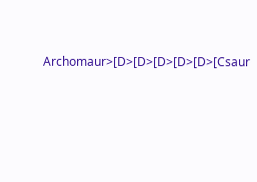Archomaur>[D>[D>[D>[D>[D>[Csaur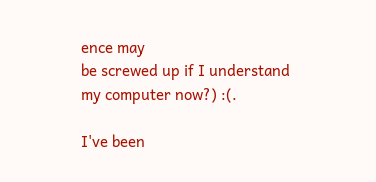ence may
be screwed up if I understand my computer now?) :(.

I've been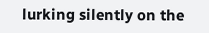lurking silently on the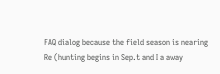FAQ dialog because the field season is nearing
Re (hunting begins in Sep.t and I a away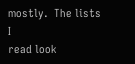mostly.  The lists I
read look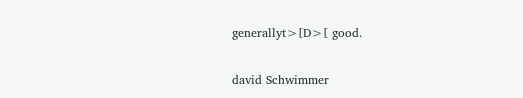generallyt>[D>[ good.

david Schwimmer